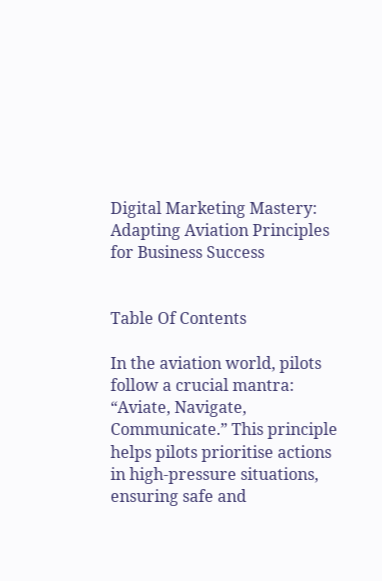Digital Marketing Mastery: Adapting Aviation Principles for Business Success


Table Of Contents

In the aviation world, pilots follow a crucial mantra: “Aviate, Navigate, Communicate.” This principle helps pilots prioritise actions in high-pressure situations, ensuring safe and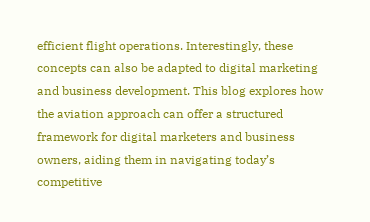efficient flight operations. Interestingly, these concepts can also be adapted to digital marketing and business development. This blog explores how the aviation approach can offer a structured framework for digital marketers and business owners, aiding them in navigating today’s competitive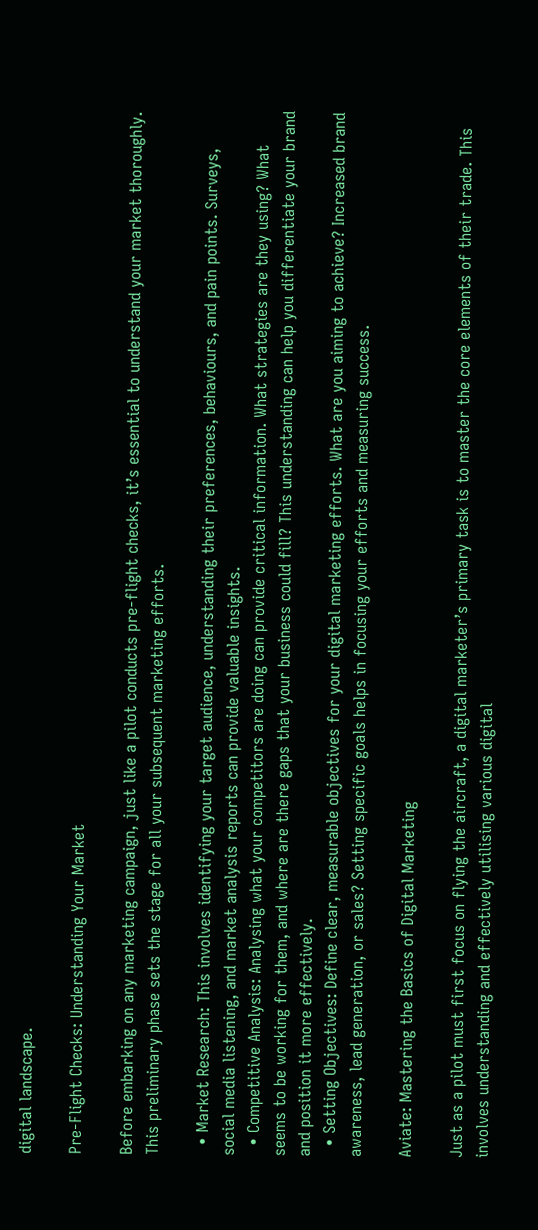digital landscape.

Pre-Flight Checks: Understanding Your Market

Before embarking on any marketing campaign, just like a pilot conducts pre-flight checks, it’s essential to understand your market thoroughly. This preliminary phase sets the stage for all your subsequent marketing efforts.

  • Market Research: This involves identifying your target audience, understanding their preferences, behaviours, and pain points. Surveys, social media listening, and market analysis reports can provide valuable insights.
  • Competitive Analysis: Analysing what your competitors are doing can provide critical information. What strategies are they using? What seems to be working for them, and where are there gaps that your business could fill? This understanding can help you differentiate your brand and position it more effectively.
  • Setting Objectives: Define clear, measurable objectives for your digital marketing efforts. What are you aiming to achieve? Increased brand awareness, lead generation, or sales? Setting specific goals helps in focusing your efforts and measuring success.

Aviate: Mastering the Basics of Digital Marketing

Just as a pilot must first focus on flying the aircraft, a digital marketer’s primary task is to master the core elements of their trade. This involves understanding and effectively utilising various digital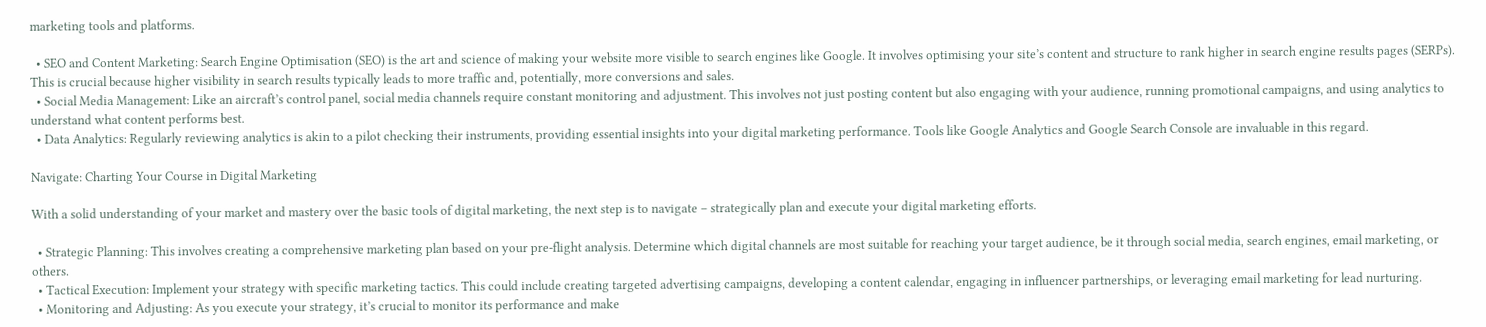marketing tools and platforms.

  • SEO and Content Marketing: Search Engine Optimisation (SEO) is the art and science of making your website more visible to search engines like Google. It involves optimising your site’s content and structure to rank higher in search engine results pages (SERPs). This is crucial because higher visibility in search results typically leads to more traffic and, potentially, more conversions and sales.
  • Social Media Management: Like an aircraft’s control panel, social media channels require constant monitoring and adjustment. This involves not just posting content but also engaging with your audience, running promotional campaigns, and using analytics to understand what content performs best.
  • Data Analytics: Regularly reviewing analytics is akin to a pilot checking their instruments, providing essential insights into your digital marketing performance. Tools like Google Analytics and Google Search Console are invaluable in this regard.

Navigate: Charting Your Course in Digital Marketing

With a solid understanding of your market and mastery over the basic tools of digital marketing, the next step is to navigate – strategically plan and execute your digital marketing efforts.

  • Strategic Planning: This involves creating a comprehensive marketing plan based on your pre-flight analysis. Determine which digital channels are most suitable for reaching your target audience, be it through social media, search engines, email marketing, or others.
  • Tactical Execution: Implement your strategy with specific marketing tactics. This could include creating targeted advertising campaigns, developing a content calendar, engaging in influencer partnerships, or leveraging email marketing for lead nurturing.
  • Monitoring and Adjusting: As you execute your strategy, it’s crucial to monitor its performance and make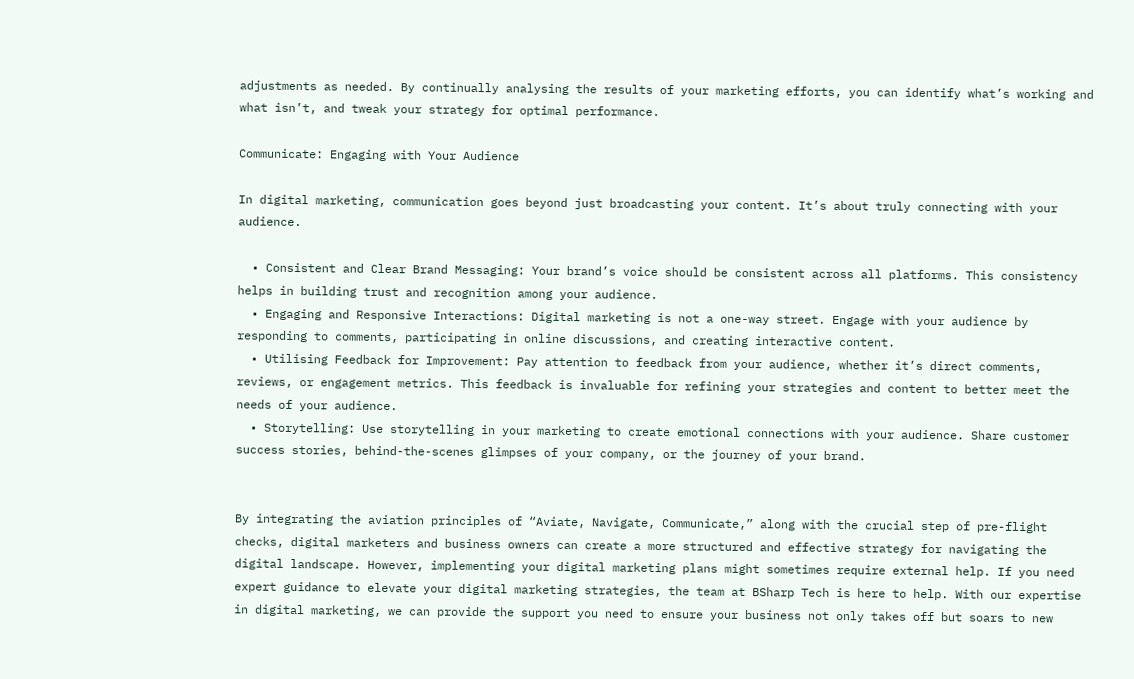adjustments as needed. By continually analysing the results of your marketing efforts, you can identify what’s working and what isn’t, and tweak your strategy for optimal performance.

Communicate: Engaging with Your Audience

In digital marketing, communication goes beyond just broadcasting your content. It’s about truly connecting with your audience.

  • Consistent and Clear Brand Messaging: Your brand’s voice should be consistent across all platforms. This consistency helps in building trust and recognition among your audience.
  • Engaging and Responsive Interactions: Digital marketing is not a one-way street. Engage with your audience by responding to comments, participating in online discussions, and creating interactive content.
  • Utilising Feedback for Improvement: Pay attention to feedback from your audience, whether it’s direct comments, reviews, or engagement metrics. This feedback is invaluable for refining your strategies and content to better meet the needs of your audience.
  • Storytelling: Use storytelling in your marketing to create emotional connections with your audience. Share customer success stories, behind-the-scenes glimpses of your company, or the journey of your brand.


By integrating the aviation principles of “Aviate, Navigate, Communicate,” along with the crucial step of pre-flight checks, digital marketers and business owners can create a more structured and effective strategy for navigating the digital landscape. However, implementing your digital marketing plans might sometimes require external help. If you need expert guidance to elevate your digital marketing strategies, the team at BSharp Tech is here to help. With our expertise in digital marketing, we can provide the support you need to ensure your business not only takes off but soars to new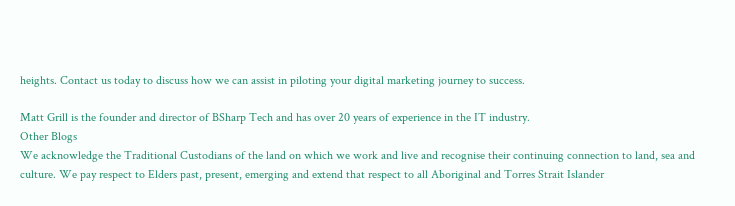heights. Contact us today to discuss how we can assist in piloting your digital marketing journey to success.

Matt Grill is the founder and director of BSharp Tech and has over 20 years of experience in the IT industry.
Other Blogs
We acknowledge the Traditional Custodians of the land on which we work and live and recognise their continuing connection to land, sea and culture. We pay respect to Elders past, present, emerging and extend that respect to all Aboriginal and Torres Strait Islander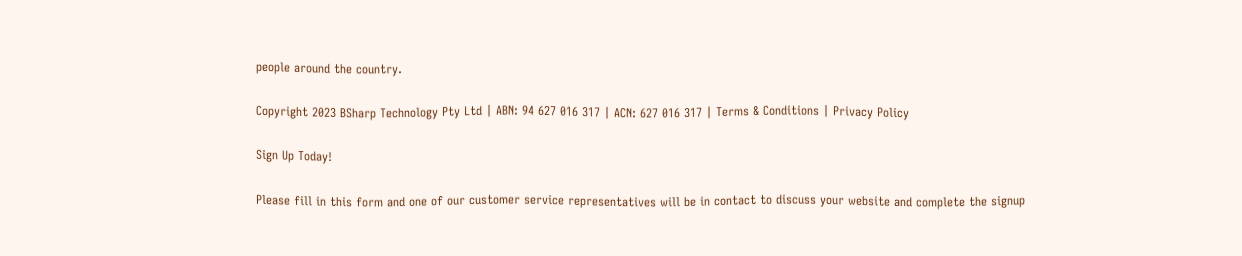people around the country.

Copyright 2023 BSharp Technology Pty Ltd | ABN: 94 627 016 317 | ACN: 627 016 317 | Terms & Conditions | Privacy Policy

Sign Up Today!

Please fill in this form and one of our customer service representatives will be in contact to discuss your website and complete the signup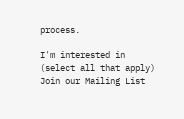process.

I'm interested in (select all that apply)
Join our Mailing List